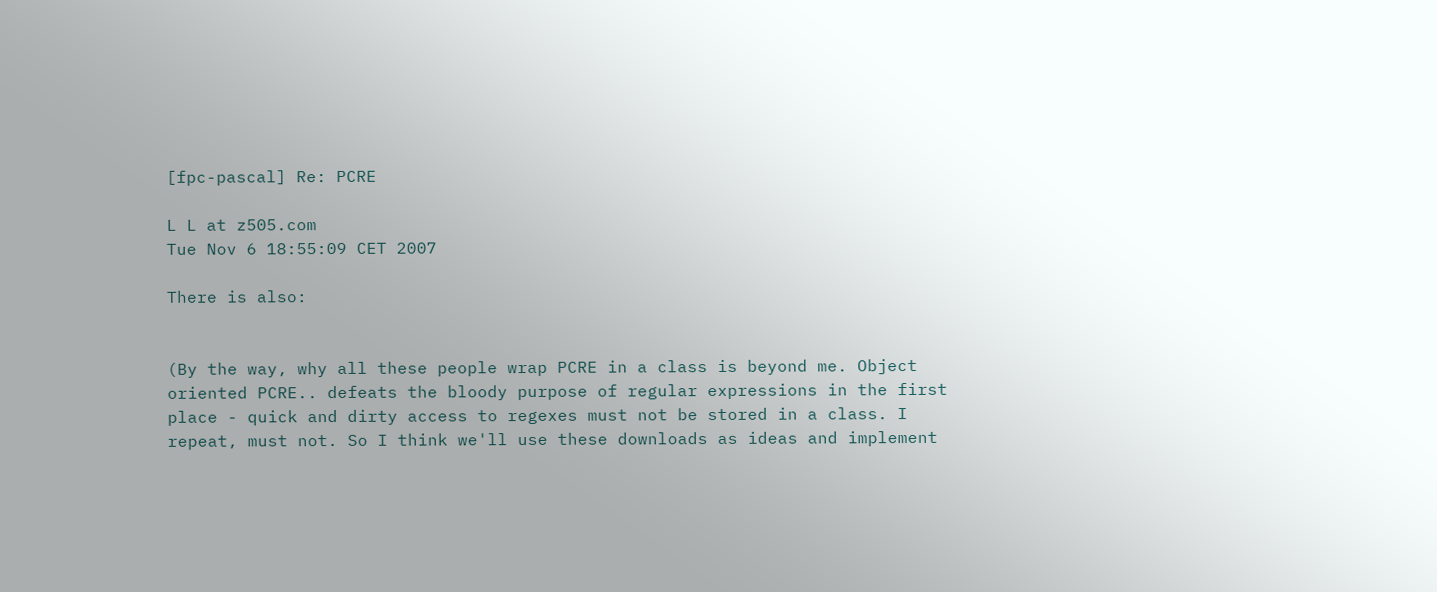[fpc-pascal] Re: PCRE

L L at z505.com
Tue Nov 6 18:55:09 CET 2007

There is also:


(By the way, why all these people wrap PCRE in a class is beyond me. Object
oriented PCRE.. defeats the bloody purpose of regular expressions in the first
place - quick and dirty access to regexes must not be stored in a class. I
repeat, must not. So I think we'll use these downloads as ideas and implement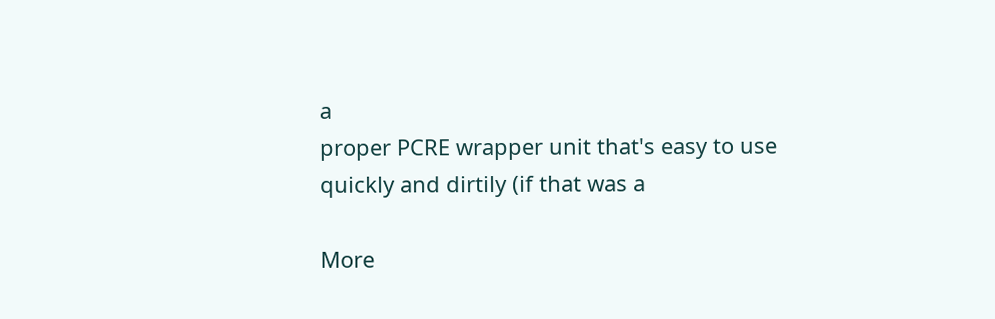a
proper PCRE wrapper unit that's easy to use quickly and dirtily (if that was a

More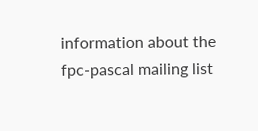information about the fpc-pascal mailing list